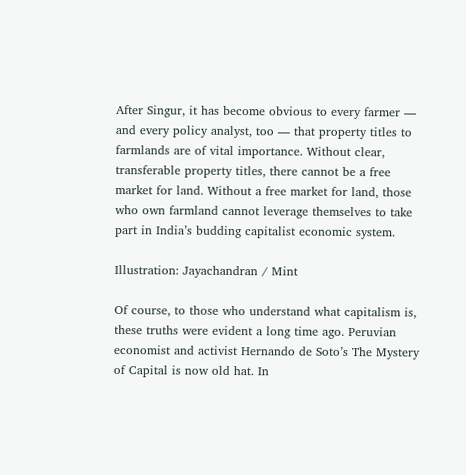After Singur, it has become obvious to every farmer — and every policy analyst, too — that property titles to farmlands are of vital importance. Without clear, transferable property titles, there cannot be a free market for land. Without a free market for land, those who own farmland cannot leverage themselves to take part in India’s budding capitalist economic system.

Illustration: Jayachandran / Mint

Of course, to those who understand what capitalism is, these truths were evident a long time ago. Peruvian economist and activist Hernando de Soto’s The Mystery of Capital is now old hat. In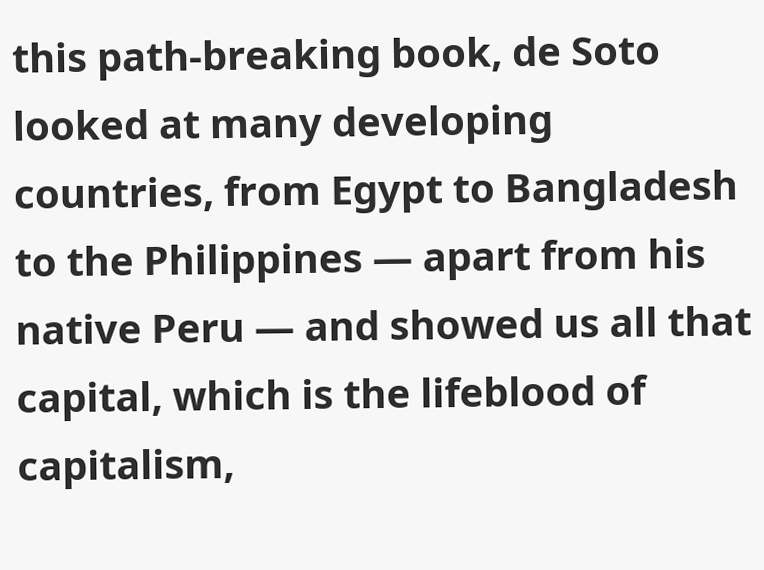this path-breaking book, de Soto looked at many developing countries, from Egypt to Bangladesh to the Philippines — apart from his native Peru — and showed us all that capital, which is the lifeblood of capitalism,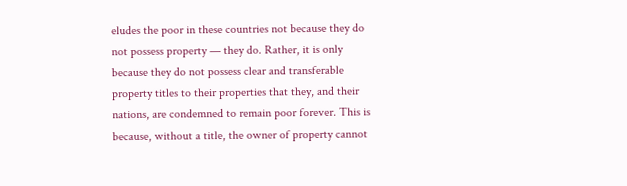eludes the poor in these countries not because they do not possess property — they do. Rather, it is only because they do not possess clear and transferable property titles to their properties that they, and their nations, are condemned to remain poor forever. This is because, without a title, the owner of property cannot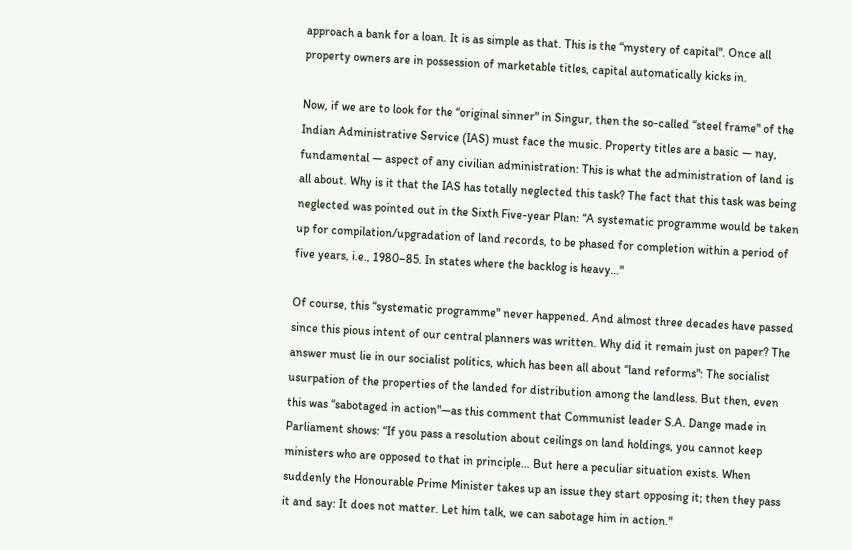approach a bank for a loan. It is as simple as that. This is the “mystery of capital". Once all property owners are in possession of marketable titles, capital automatically kicks in.

Now, if we are to look for the “original sinner" in Singur, then the so-called “steel frame" of the Indian Administrative Service (IAS) must face the music. Property titles are a basic — nay, fundamental — aspect of any civilian administration: This is what the administration of land is all about. Why is it that the IAS has totally neglected this task? The fact that this task was being neglected was pointed out in the Sixth Five-year Plan: “A systematic programme would be taken up for compilation/upgradation of land records, to be phased for completion within a period of five years, i.e., 1980–85. In states where the backlog is heavy…"

Of course, this “systematic programme" never happened. And almost three decades have passed since this pious intent of our central planners was written. Why did it remain just on paper? The answer must lie in our socialist politics, which has been all about “land reforms": The socialist usurpation of the properties of the landed for distribution among the landless. But then, even this was “sabotaged in action"—as this comment that Communist leader S.A. Dange made in Parliament shows: “If you pass a resolution about ceilings on land holdings, you cannot keep ministers who are opposed to that in principle… But here a peculiar situation exists. When suddenly the Honourable Prime Minister takes up an issue they start opposing it; then they pass it and say: It does not matter. Let him talk, we can sabotage him in action."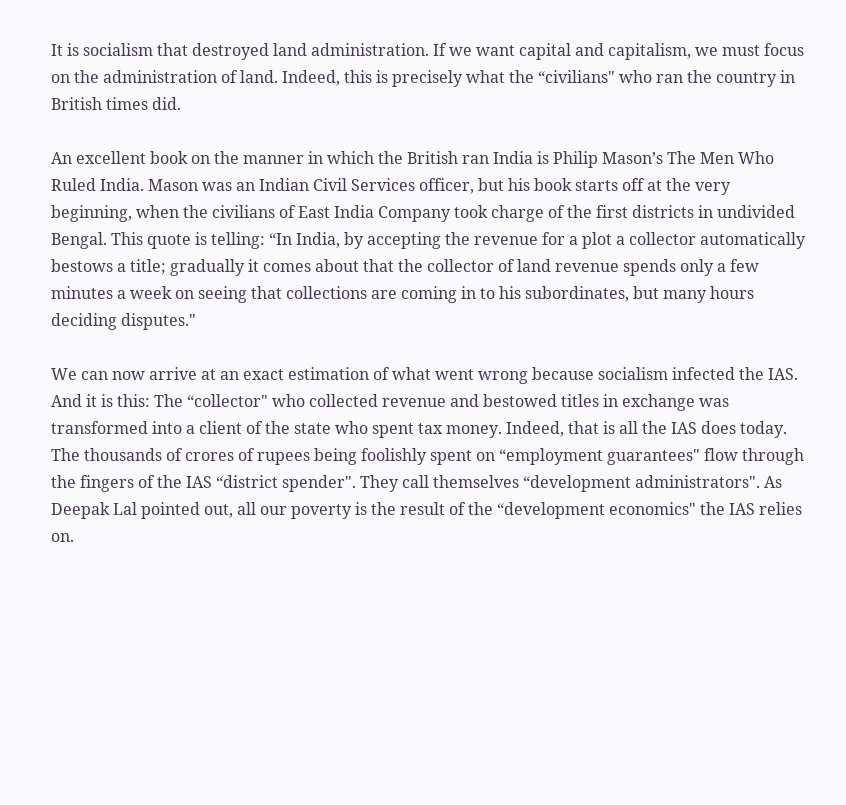It is socialism that destroyed land administration. If we want capital and capitalism, we must focus on the administration of land. Indeed, this is precisely what the “civilians" who ran the country in British times did.

An excellent book on the manner in which the British ran India is Philip Mason’s The Men Who Ruled India. Mason was an Indian Civil Services officer, but his book starts off at the very beginning, when the civilians of East India Company took charge of the first districts in undivided Bengal. This quote is telling: “In India, by accepting the revenue for a plot a collector automatically bestows a title; gradually it comes about that the collector of land revenue spends only a few minutes a week on seeing that collections are coming in to his subordinates, but many hours deciding disputes."

We can now arrive at an exact estimation of what went wrong because socialism infected the IAS. And it is this: The “collector" who collected revenue and bestowed titles in exchange was transformed into a client of the state who spent tax money. Indeed, that is all the IAS does today. The thousands of crores of rupees being foolishly spent on “employment guarantees" flow through the fingers of the IAS “district spender". They call themselves “development administrators". As Deepak Lal pointed out, all our poverty is the result of the “development economics" the IAS relies on.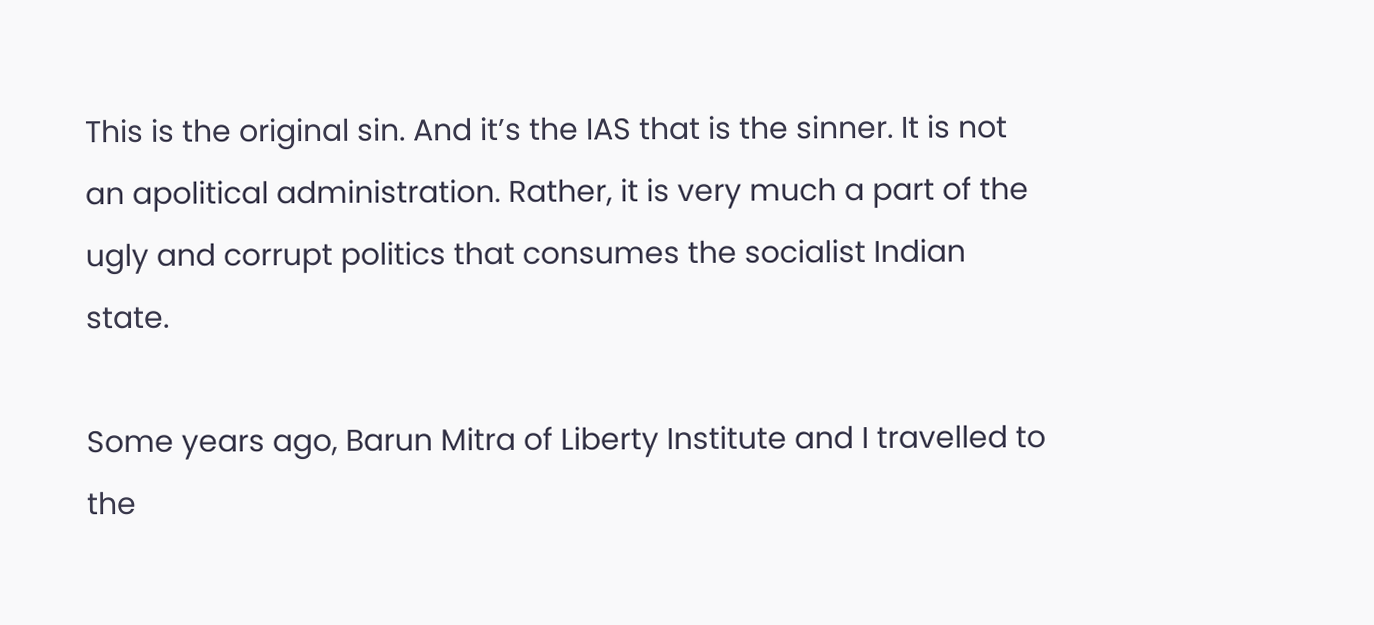This is the original sin. And it’s the IAS that is the sinner. It is not an apolitical administration. Rather, it is very much a part of the ugly and corrupt politics that consumes the socialist Indian state.

Some years ago, Barun Mitra of Liberty Institute and I travelled to the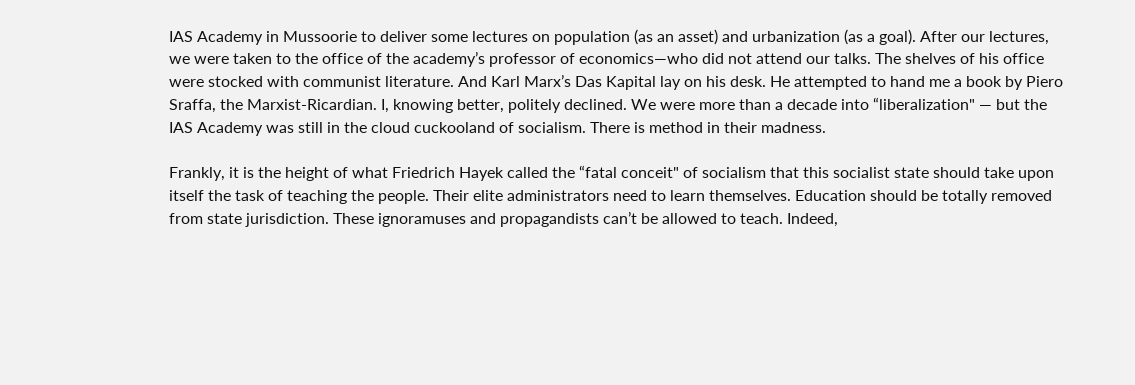IAS Academy in Mussoorie to deliver some lectures on population (as an asset) and urbanization (as a goal). After our lectures, we were taken to the office of the academy’s professor of economics—who did not attend our talks. The shelves of his office were stocked with communist literature. And Karl Marx’s Das Kapital lay on his desk. He attempted to hand me a book by Piero Sraffa, the Marxist-Ricardian. I, knowing better, politely declined. We were more than a decade into “liberalization" — but the IAS Academy was still in the cloud cuckooland of socialism. There is method in their madness.

Frankly, it is the height of what Friedrich Hayek called the “fatal conceit" of socialism that this socialist state should take upon itself the task of teaching the people. Their elite administrators need to learn themselves. Education should be totally removed from state jurisdiction. These ignoramuses and propagandists can’t be allowed to teach. Indeed,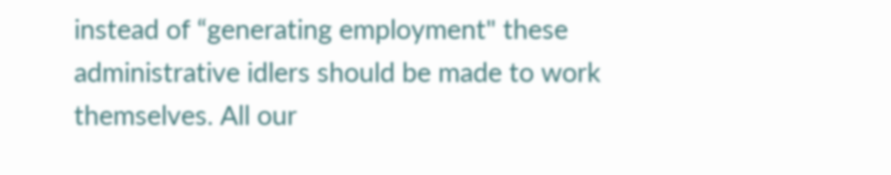instead of “generating employment" these administrative idlers should be made to work themselves. All our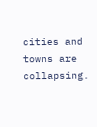cities and towns are collapsing.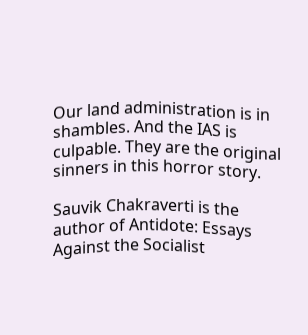Our land administration is in shambles. And the IAS is culpable. They are the original sinners in this horror story.

Sauvik Chakraverti is the author of Antidote: Essays Against the Socialist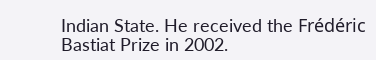Indian State. He received the Frédéric Bastiat Prize in 2002.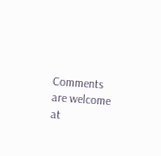Comments are welcome at